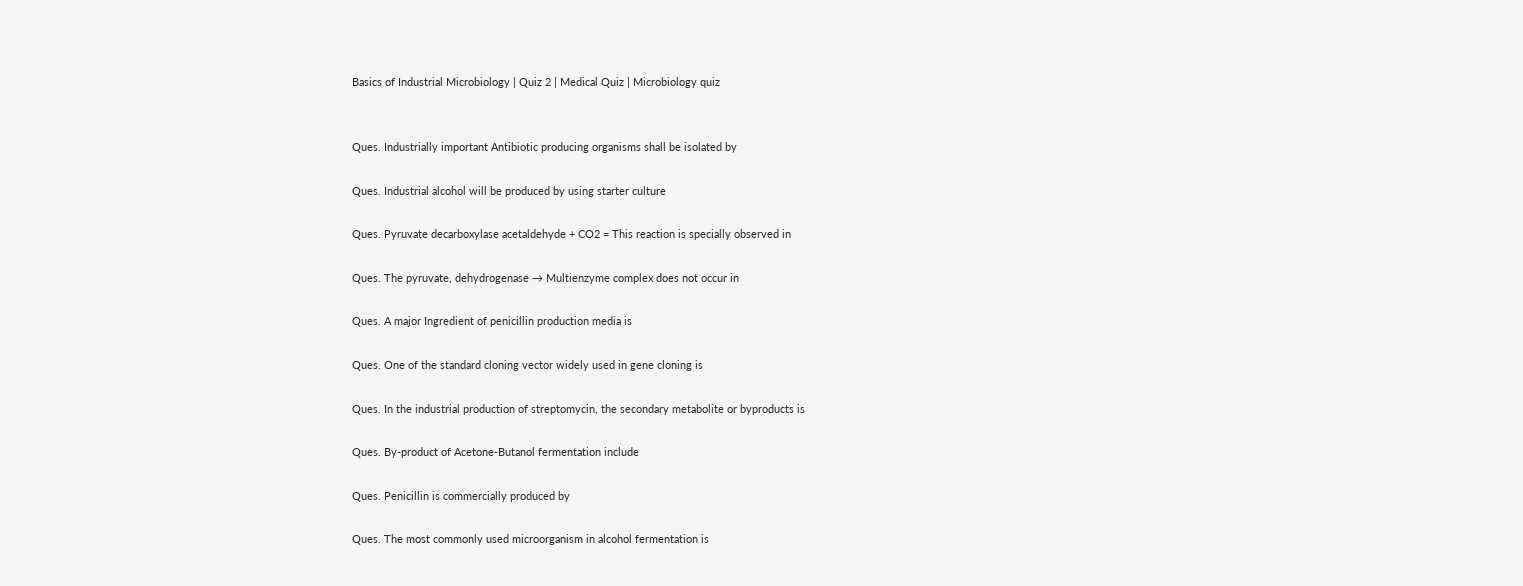Basics of Industrial Microbiology | Quiz 2 | Medical Quiz | Microbiology quiz


Ques. Industrially important Antibiotic producing organisms shall be isolated by

Ques. Industrial alcohol will be produced by using starter culture

Ques. Pyruvate decarboxylase acetaldehyde + CO2 = This reaction is specially observed in

Ques. The pyruvate, dehydrogenase → Multienzyme complex does not occur in

Ques. A major Ingredient of penicillin production media is

Ques. One of the standard cloning vector widely used in gene cloning is

Ques. In the industrial production of streptomycin, the secondary metabolite or byproducts is

Ques. By-product of Acetone-Butanol fermentation include

Ques. Penicillin is commercially produced by

Ques. The most commonly used microorganism in alcohol fermentation is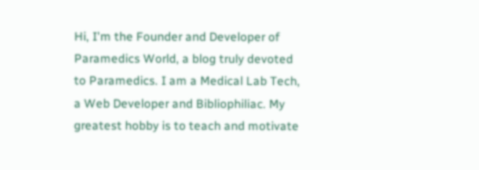Hi, I'm the Founder and Developer of Paramedics World, a blog truly devoted to Paramedics. I am a Medical Lab Tech, a Web Developer and Bibliophiliac. My greatest hobby is to teach and motivate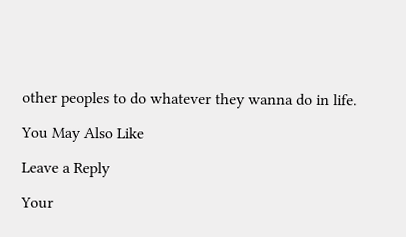other peoples to do whatever they wanna do in life.

You May Also Like

Leave a Reply

Your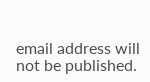email address will not be published.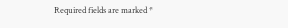Required fields are marked *